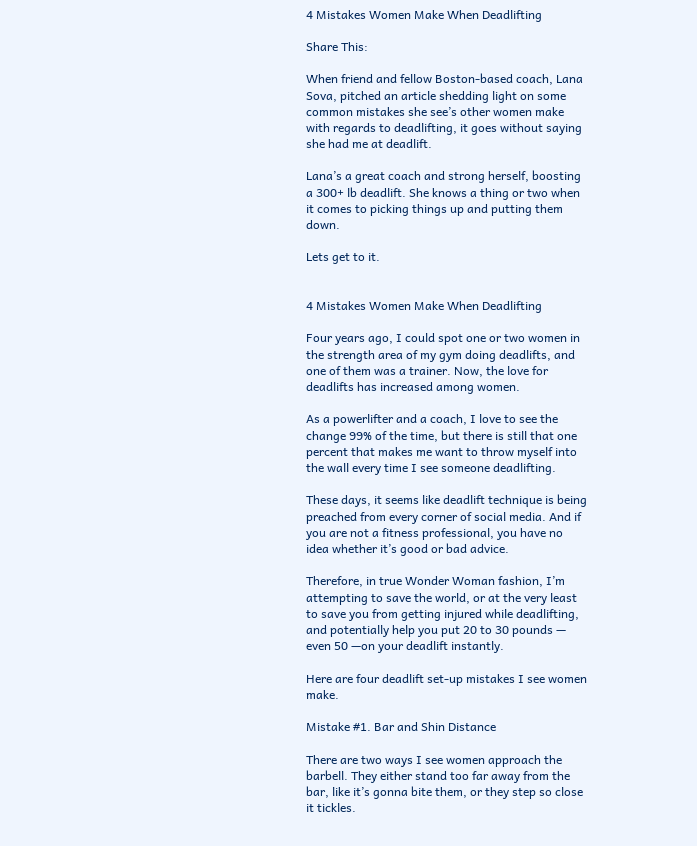4 Mistakes Women Make When Deadlifting

Share This:

When friend and fellow Boston-based coach, Lana Sova, pitched an article shedding light on some common mistakes she see’s other women make with regards to deadlifting, it goes without saying she had me at deadlift.

Lana’s a great coach and strong herself, boosting a 300+ lb deadlift. She knows a thing or two when it comes to picking things up and putting them down.

Lets get to it.


4 Mistakes Women Make When Deadlifting

Four years ago, I could spot one or two women in the strength area of my gym doing deadlifts, and one of them was a trainer. Now, the love for deadlifts has increased among women.

As a powerlifter and a coach, I love to see the change 99% of the time, but there is still that one percent that makes me want to throw myself into the wall every time I see someone deadlifting.

These days, it seems like deadlift technique is being preached from every corner of social media. And if you are not a fitness professional, you have no idea whether it’s good or bad advice.

Therefore, in true Wonder Woman fashion, I’m attempting to save the world, or at the very least to save you from getting injured while deadlifting, and potentially help you put 20 to 30 pounds — even 50 —on your deadlift instantly.

Here are four deadlift set-up mistakes I see women make.

Mistake #1. Bar and Shin Distance

There are two ways I see women approach the barbell. They either stand too far away from the bar, like it’s gonna bite them, or they step so close it tickles.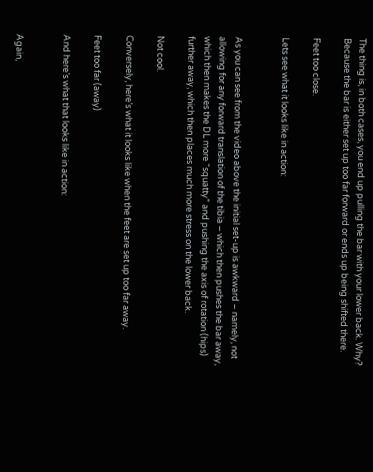The thing is, in both cases, you end up pulling the bar with your lower back. Why? Because the bar is either set up too far forward or ends up being shifted there.

Feet too close.

Lets see what it looks like in action:


As you can see from the video above the initial set-up is awkward – namely, not allowing for any forward translation of the tibia – which then pushes the bar away, which then makes the DL more “squatty” and pushing the axis of rotation (hips) further away, which then places much more stress on the lower back.

Not cool.

Conversely, here’s what it looks like when the feet are set up too far away.

Feet too far (away)

And here’s what that looks like in action:


Again,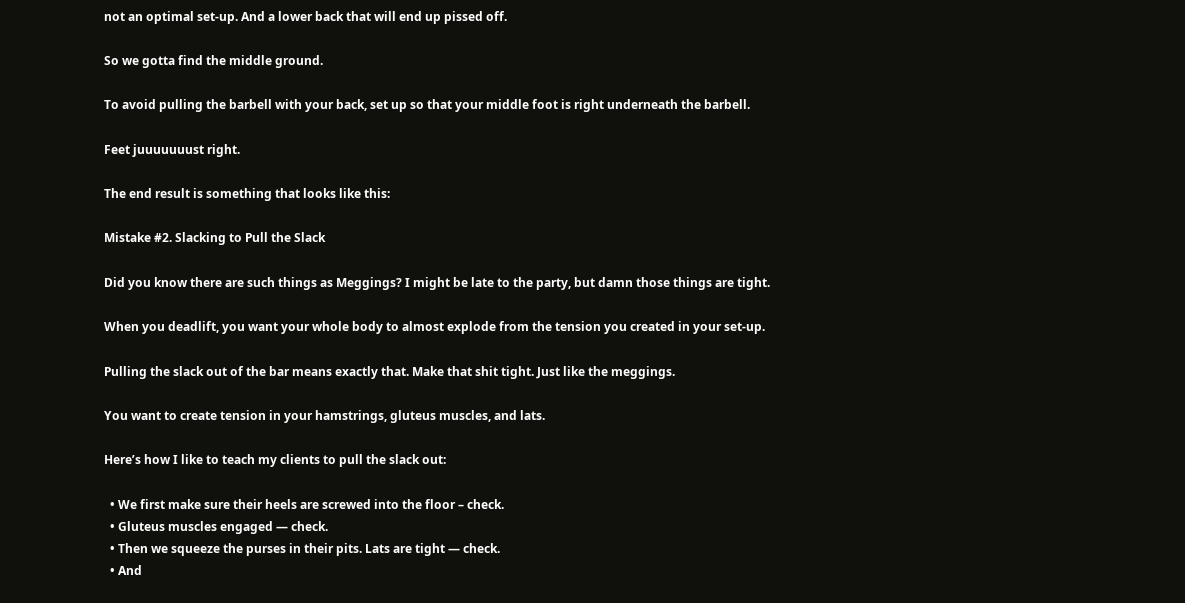not an optimal set-up. And a lower back that will end up pissed off.

So we gotta find the middle ground.

To avoid pulling the barbell with your back, set up so that your middle foot is right underneath the barbell.

Feet juuuuuuust right.

The end result is something that looks like this:

Mistake #2. Slacking to Pull the Slack

Did you know there are such things as Meggings? I might be late to the party, but damn those things are tight.

When you deadlift, you want your whole body to almost explode from the tension you created in your set-up.

Pulling the slack out of the bar means exactly that. Make that shit tight. Just like the meggings.

You want to create tension in your hamstrings, gluteus muscles, and lats.

Here’s how I like to teach my clients to pull the slack out:

  • We first make sure their heels are screwed into the floor – check.
  • Gluteus muscles engaged — check.
  • Then we squeeze the purses in their pits. Lats are tight — check.
  • And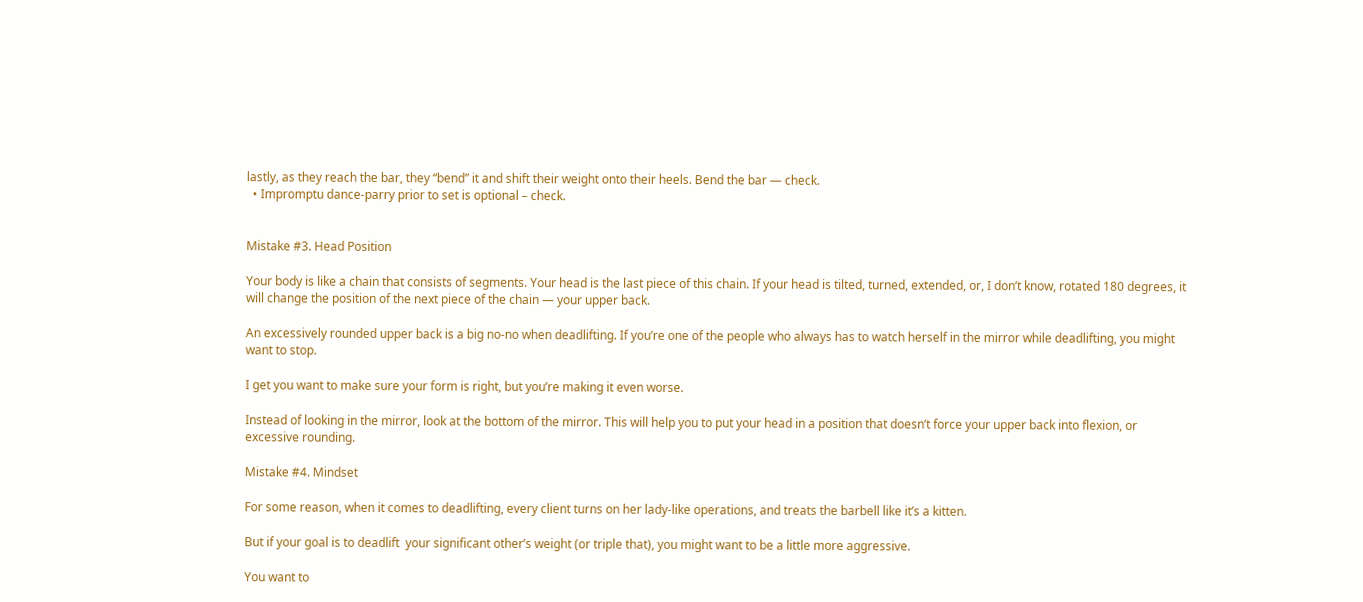lastly, as they reach the bar, they “bend” it and shift their weight onto their heels. Bend the bar — check.
  • Impromptu dance-parry prior to set is optional – check.


Mistake #3. Head Position

Your body is like a chain that consists of segments. Your head is the last piece of this chain. If your head is tilted, turned, extended, or, I don’t know, rotated 180 degrees, it will change the position of the next piece of the chain — your upper back.

An excessively rounded upper back is a big no-no when deadlifting. If you’re one of the people who always has to watch herself in the mirror while deadlifting, you might want to stop.

I get you want to make sure your form is right, but you’re making it even worse.

Instead of looking in the mirror, look at the bottom of the mirror. This will help you to put your head in a position that doesn’t force your upper back into flexion, or excessive rounding.

Mistake #4. Mindset

For some reason, when it comes to deadlifting, every client turns on her lady-like operations, and treats the barbell like it’s a kitten.

But if your goal is to deadlift  your significant other’s weight (or triple that), you might want to be a little more aggressive.

You want to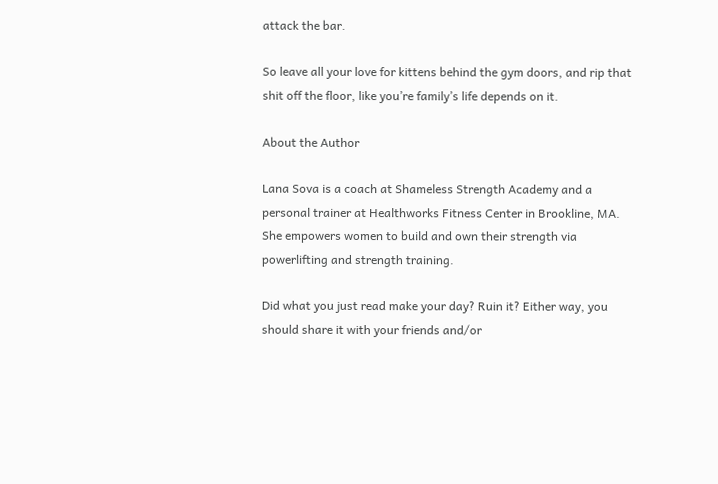attack the bar.

So leave all your love for kittens behind the gym doors, and rip that shit off the floor, like you’re family’s life depends on it.

About the Author

Lana Sova is a coach at Shameless Strength Academy and a personal trainer at Healthworks Fitness Center in Brookline, MA. She empowers women to build and own their strength via powerlifting and strength training.

Did what you just read make your day? Ruin it? Either way, you should share it with your friends and/or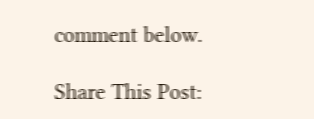comment below.

Share This Post: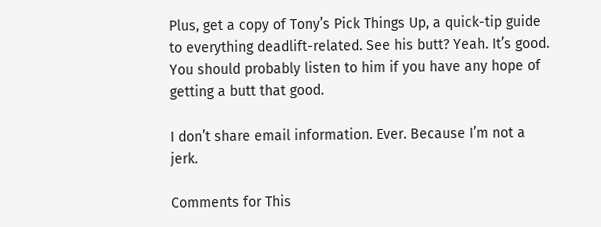Plus, get a copy of Tony’s Pick Things Up, a quick-tip guide to everything deadlift-related. See his butt? Yeah. It’s good. You should probably listen to him if you have any hope of getting a butt that good.

I don’t share email information. Ever. Because I’m not a jerk.

Comments for This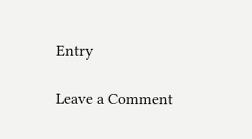Entry

Leave a Comment